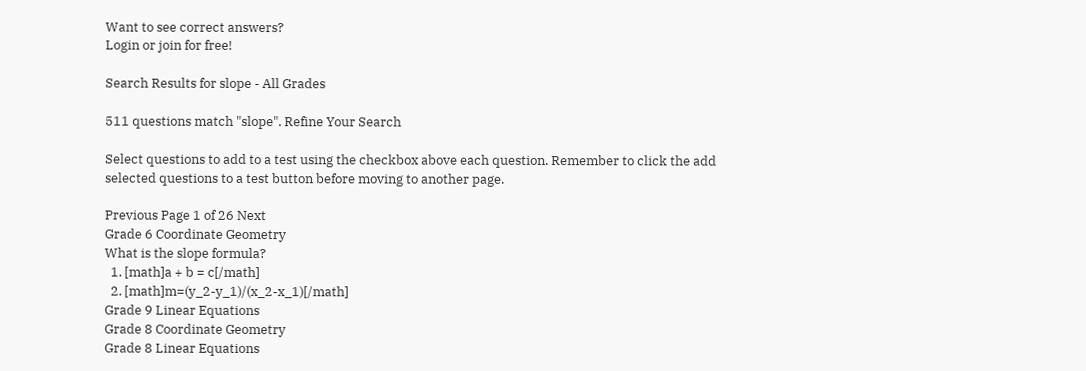Want to see correct answers?
Login or join for free!

Search Results for slope - All Grades

511 questions match "slope". Refine Your Search

Select questions to add to a test using the checkbox above each question. Remember to click the add selected questions to a test button before moving to another page.

Previous Page 1 of 26 Next
Grade 6 Coordinate Geometry
What is the slope formula?
  1. [math]a + b = c[/math]
  2. [math]m=(y_2-y_1)/(x_2-x_1)[/math]
Grade 9 Linear Equations
Grade 8 Coordinate Geometry
Grade 8 Linear Equations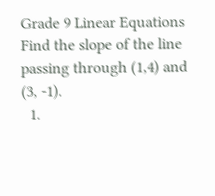Grade 9 Linear Equations
Find the slope of the line passing through (1,4) and (3, -1).
  1.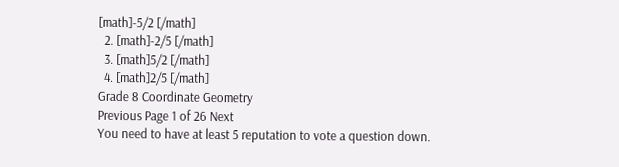[math]-5/2 [/math]
  2. [math]-2/5 [/math]
  3. [math]5/2 [/math]
  4. [math]2/5 [/math]
Grade 8 Coordinate Geometry
Previous Page 1 of 26 Next
You need to have at least 5 reputation to vote a question down.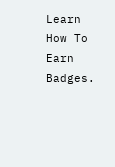Learn How To Earn Badges.